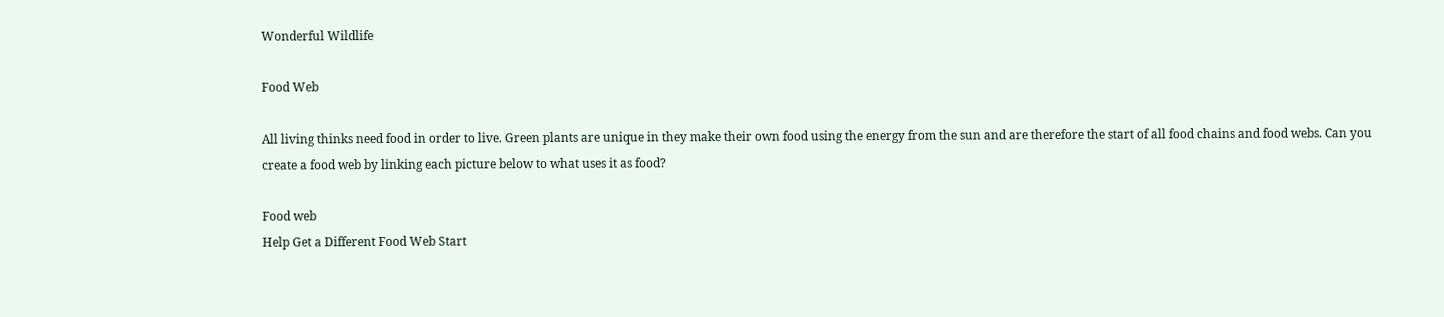Wonderful Wildlife

Food Web

All living thinks need food in order to live. Green plants are unique in they make their own food using the energy from the sun and are therefore the start of all food chains and food webs. Can you create a food web by linking each picture below to what uses it as food?

Food web
Help Get a Different Food Web Start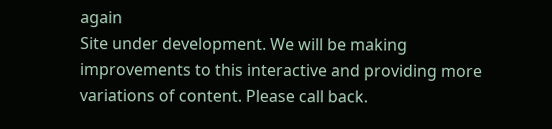again
Site under development. We will be making improvements to this interactive and providing more variations of content. Please call back.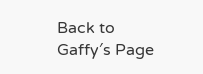Back to
Gaffy′s Page